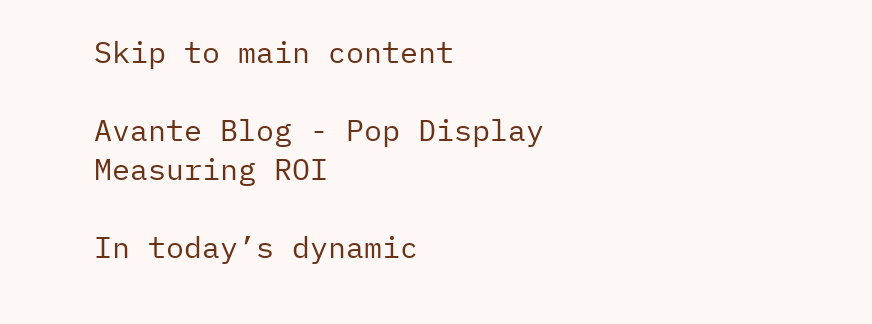Skip to main content

Avante Blog - Pop Display
Measuring ROI

In today’s dynamic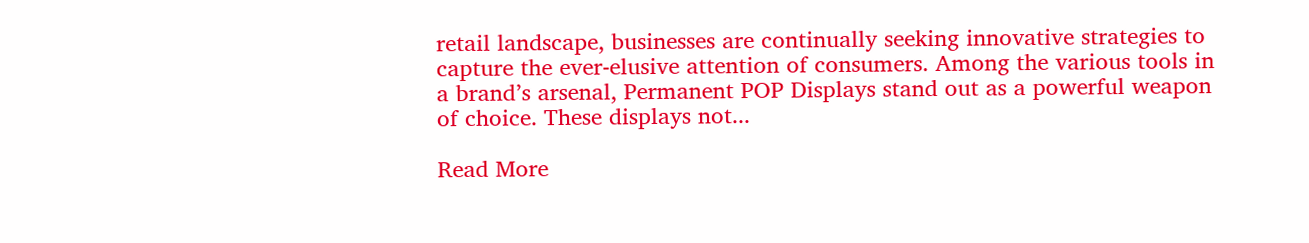retail landscape, businesses are continually seeking innovative strategies to capture the ever-elusive attention of consumers. Among the various tools in a brand’s arsenal, Permanent POP Displays stand out as a powerful weapon of choice. These displays not...

Read More